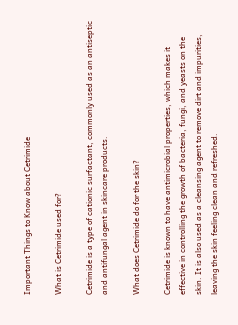Important Things to Know about Cetrimide

What is Cetrimide used for?

Cetrimide is a type of cationic surfactant, commonly used as an antiseptic and antifungal agent in skincare products.

What does Cetrimide do for the skin?

Cetrimide is known to have antimicrobial properties, which makes it effective in controlling the growth of bacteria, fungi, and yeasts on the skin. It is also used as a cleansing agent to remove dirt and impurities, leaving the skin feeling clean and refreshed.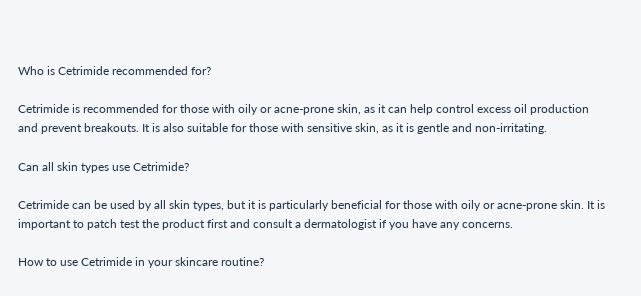Who is Cetrimide recommended for?

Cetrimide is recommended for those with oily or acne-prone skin, as it can help control excess oil production and prevent breakouts. It is also suitable for those with sensitive skin, as it is gentle and non-irritating.

Can all skin types use Cetrimide?

Cetrimide can be used by all skin types, but it is particularly beneficial for those with oily or acne-prone skin. It is important to patch test the product first and consult a dermatologist if you have any concerns.

How to use Cetrimide in your skincare routine?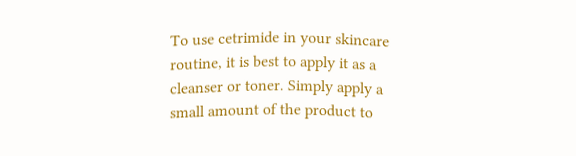To use cetrimide in your skincare routine, it is best to apply it as a cleanser or toner. Simply apply a small amount of the product to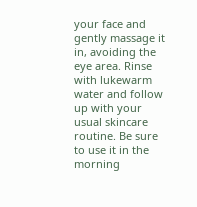your face and gently massage it in, avoiding the eye area. Rinse with lukewarm water and follow up with your usual skincare routine. Be sure to use it in the morning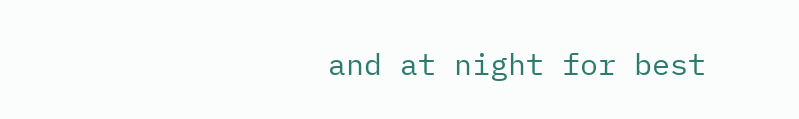and at night for best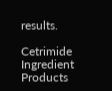results.

Cetrimide Ingredient Products